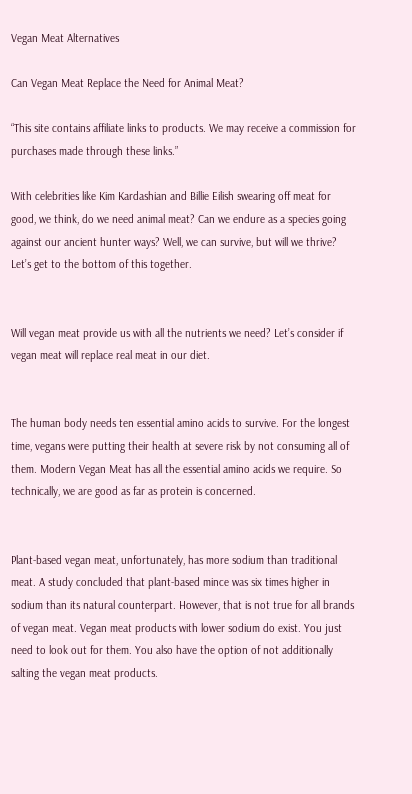Vegan Meat Alternatives

Can Vegan Meat Replace the Need for Animal Meat?

“This site contains affiliate links to products. We may receive a commission for purchases made through these links.”

With celebrities like Kim Kardashian and Billie Eilish swearing off meat for good, we think, do we need animal meat? Can we endure as a species going against our ancient hunter ways? Well, we can survive, but will we thrive? Let’s get to the bottom of this together.


Will vegan meat provide us with all the nutrients we need? Let’s consider if vegan meat will replace real meat in our diet.


The human body needs ten essential amino acids to survive. For the longest time, vegans were putting their health at severe risk by not consuming all of them. Modern Vegan Meat has all the essential amino acids we require. So technically, we are good as far as protein is concerned.


Plant-based vegan meat, unfortunately, has more sodium than traditional meat. A study concluded that plant-based mince was six times higher in sodium than its natural counterpart. However, that is not true for all brands of vegan meat. Vegan meat products with lower sodium do exist. You just need to look out for them. You also have the option of not additionally salting the vegan meat products.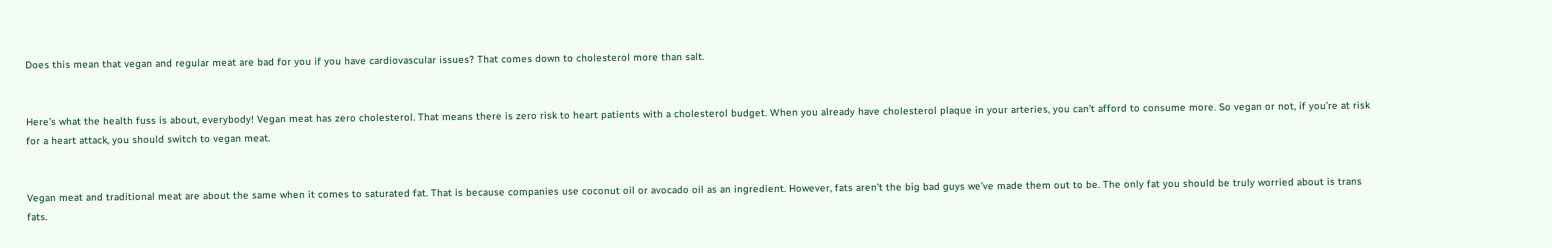Does this mean that vegan and regular meat are bad for you if you have cardiovascular issues? That comes down to cholesterol more than salt.


Here’s what the health fuss is about, everybody! Vegan meat has zero cholesterol. That means there is zero risk to heart patients with a cholesterol budget. When you already have cholesterol plaque in your arteries, you can’t afford to consume more. So vegan or not, if you’re at risk for a heart attack, you should switch to vegan meat.


Vegan meat and traditional meat are about the same when it comes to saturated fat. That is because companies use coconut oil or avocado oil as an ingredient. However, fats aren’t the big bad guys we’ve made them out to be. The only fat you should be truly worried about is trans fats.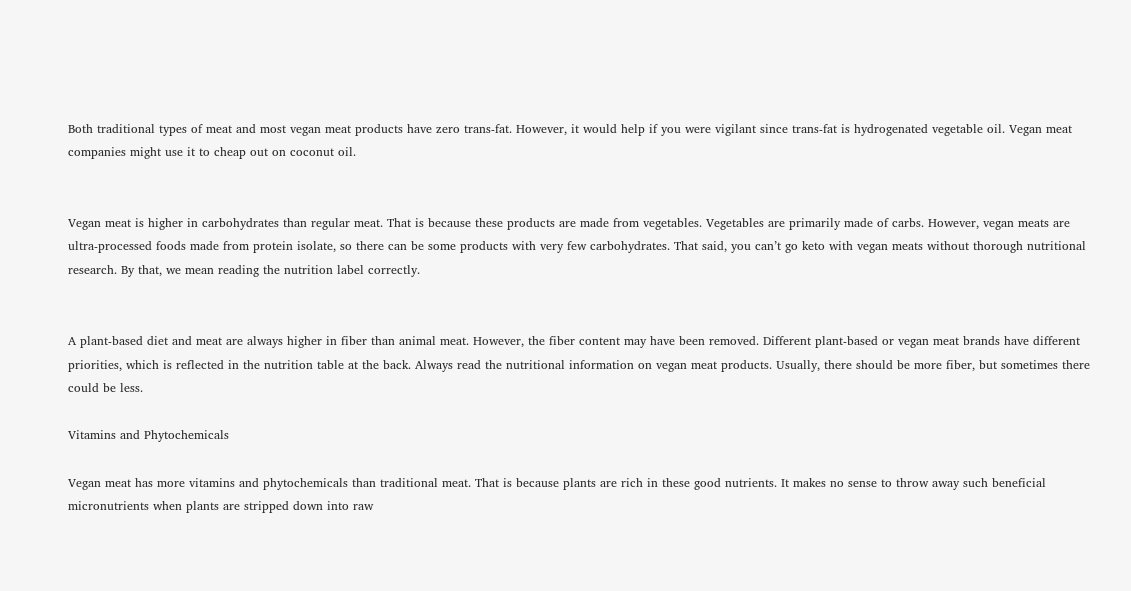Both traditional types of meat and most vegan meat products have zero trans-fat. However, it would help if you were vigilant since trans-fat is hydrogenated vegetable oil. Vegan meat companies might use it to cheap out on coconut oil.


Vegan meat is higher in carbohydrates than regular meat. That is because these products are made from vegetables. Vegetables are primarily made of carbs. However, vegan meats are ultra-processed foods made from protein isolate, so there can be some products with very few carbohydrates. That said, you can’t go keto with vegan meats without thorough nutritional research. By that, we mean reading the nutrition label correctly.


A plant-based diet and meat are always higher in fiber than animal meat. However, the fiber content may have been removed. Different plant-based or vegan meat brands have different priorities, which is reflected in the nutrition table at the back. Always read the nutritional information on vegan meat products. Usually, there should be more fiber, but sometimes there could be less.

Vitamins and Phytochemicals

Vegan meat has more vitamins and phytochemicals than traditional meat. That is because plants are rich in these good nutrients. It makes no sense to throw away such beneficial micronutrients when plants are stripped down into raw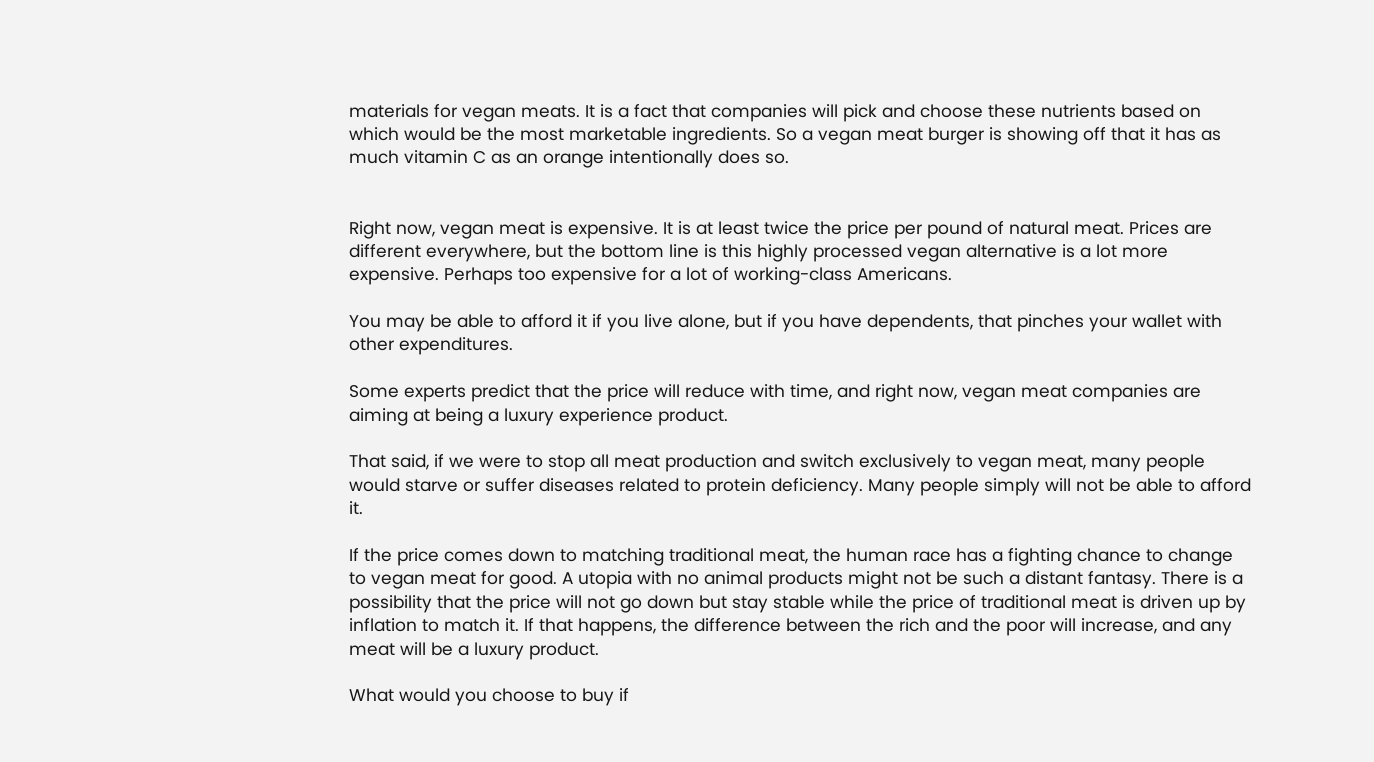materials for vegan meats. It is a fact that companies will pick and choose these nutrients based on which would be the most marketable ingredients. So a vegan meat burger is showing off that it has as much vitamin C as an orange intentionally does so.


Right now, vegan meat is expensive. It is at least twice the price per pound of natural meat. Prices are different everywhere, but the bottom line is this highly processed vegan alternative is a lot more expensive. Perhaps too expensive for a lot of working-class Americans.

You may be able to afford it if you live alone, but if you have dependents, that pinches your wallet with other expenditures.

Some experts predict that the price will reduce with time, and right now, vegan meat companies are aiming at being a luxury experience product.

That said, if we were to stop all meat production and switch exclusively to vegan meat, many people would starve or suffer diseases related to protein deficiency. Many people simply will not be able to afford it.

If the price comes down to matching traditional meat, the human race has a fighting chance to change to vegan meat for good. A utopia with no animal products might not be such a distant fantasy. There is a possibility that the price will not go down but stay stable while the price of traditional meat is driven up by inflation to match it. If that happens, the difference between the rich and the poor will increase, and any meat will be a luxury product.

What would you choose to buy if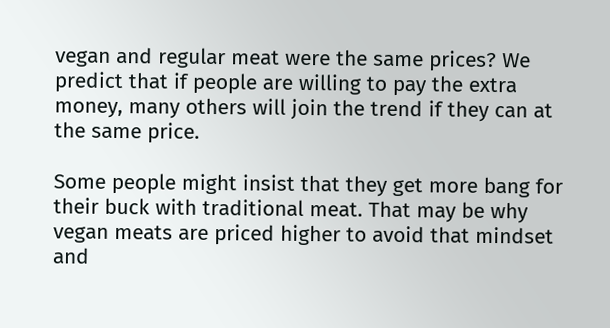vegan and regular meat were the same prices? We predict that if people are willing to pay the extra money, many others will join the trend if they can at the same price.

Some people might insist that they get more bang for their buck with traditional meat. That may be why vegan meats are priced higher to avoid that mindset and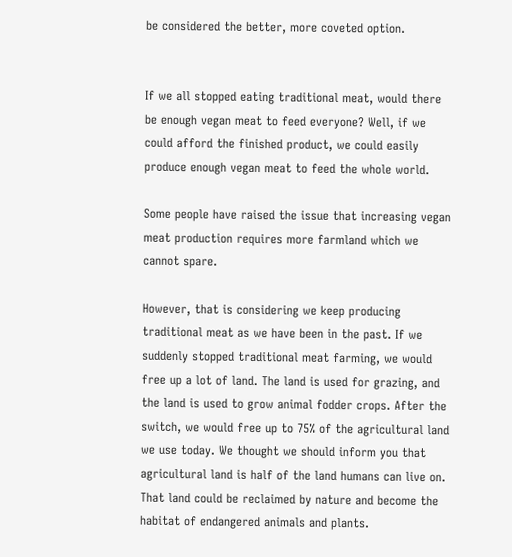be considered the better, more coveted option.


If we all stopped eating traditional meat, would there be enough vegan meat to feed everyone? Well, if we could afford the finished product, we could easily produce enough vegan meat to feed the whole world.

Some people have raised the issue that increasing vegan meat production requires more farmland which we cannot spare.

However, that is considering we keep producing traditional meat as we have been in the past. If we suddenly stopped traditional meat farming, we would free up a lot of land. The land is used for grazing, and the land is used to grow animal fodder crops. After the switch, we would free up to 75% of the agricultural land we use today. We thought we should inform you that agricultural land is half of the land humans can live on. That land could be reclaimed by nature and become the habitat of endangered animals and plants.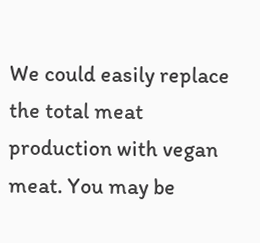We could easily replace the total meat production with vegan meat. You may be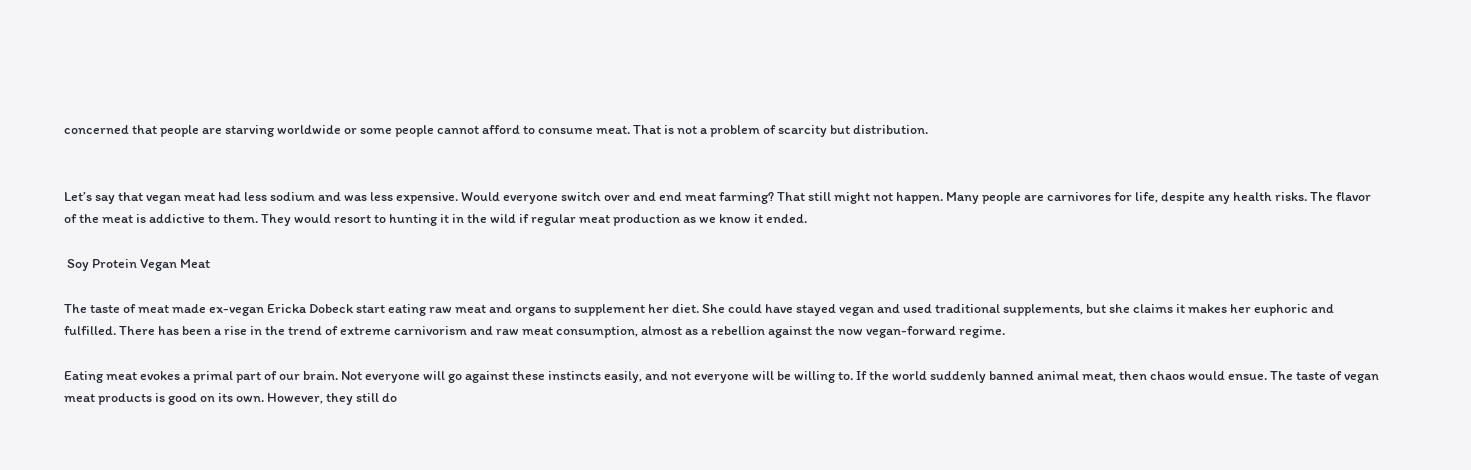concerned that people are starving worldwide or some people cannot afford to consume meat. That is not a problem of scarcity but distribution.


Let’s say that vegan meat had less sodium and was less expensive. Would everyone switch over and end meat farming? That still might not happen. Many people are carnivores for life, despite any health risks. The flavor of the meat is addictive to them. They would resort to hunting it in the wild if regular meat production as we know it ended.

 Soy Protein Vegan Meat

The taste of meat made ex-vegan Ericka Dobeck start eating raw meat and organs to supplement her diet. She could have stayed vegan and used traditional supplements, but she claims it makes her euphoric and fulfilled. There has been a rise in the trend of extreme carnivorism and raw meat consumption, almost as a rebellion against the now vegan-forward regime.

Eating meat evokes a primal part of our brain. Not everyone will go against these instincts easily, and not everyone will be willing to. If the world suddenly banned animal meat, then chaos would ensue. The taste of vegan meat products is good on its own. However, they still do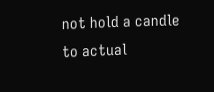not hold a candle to actual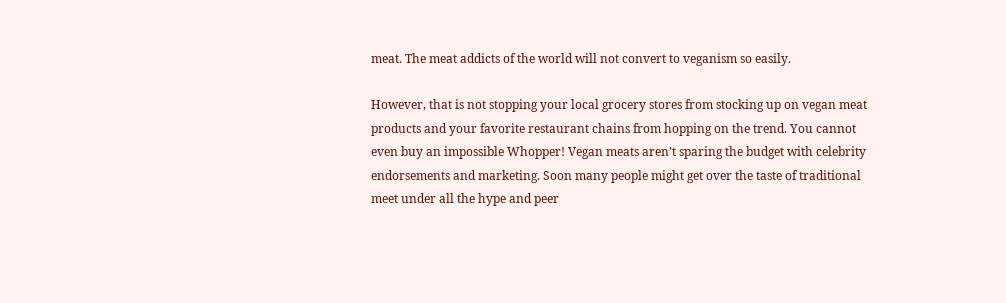meat. The meat addicts of the world will not convert to veganism so easily.

However, that is not stopping your local grocery stores from stocking up on vegan meat products and your favorite restaurant chains from hopping on the trend. You cannot even buy an impossible Whopper! Vegan meats aren’t sparing the budget with celebrity endorsements and marketing. Soon many people might get over the taste of traditional meet under all the hype and peer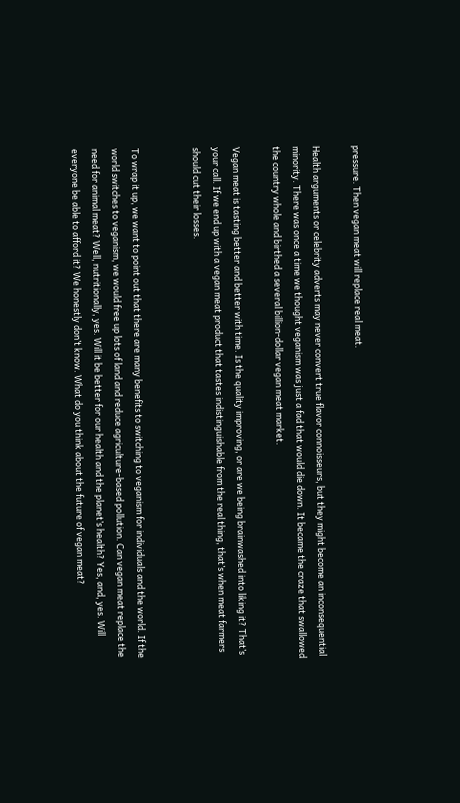pressure. Then vegan meat will replace real meat.

Health arguments or celebrity adverts may never convert true flavor connoisseurs, but they might become an inconsequential minority. There was once a time we thought veganism was just a fad that would die down. It became the craze that swallowed the country whole and birthed a several billion-dollar vegan meat market.

Vegan meat is tasting better and better with time. Is the quality improving, or are we being brainwashed into liking it? That’s your call. If we end up with a vegan meat product that tastes indistinguishable from the real thing, that’s when meat farmers should cut their losses.


To wrap it up, we want to point out that there are many benefits to switching to veganism for individuals and the world. If the world switches to veganism, we would free up lots of land and reduce agriculture-based pollution. Can vegan meat replace the need for animal meat? Well, nutritionally, yes. Will it be better for our health and the planet’s health? Yes, and, yes. Will everyone be able to afford it? We honestly don’t know. What do you think about the future of vegan meat?